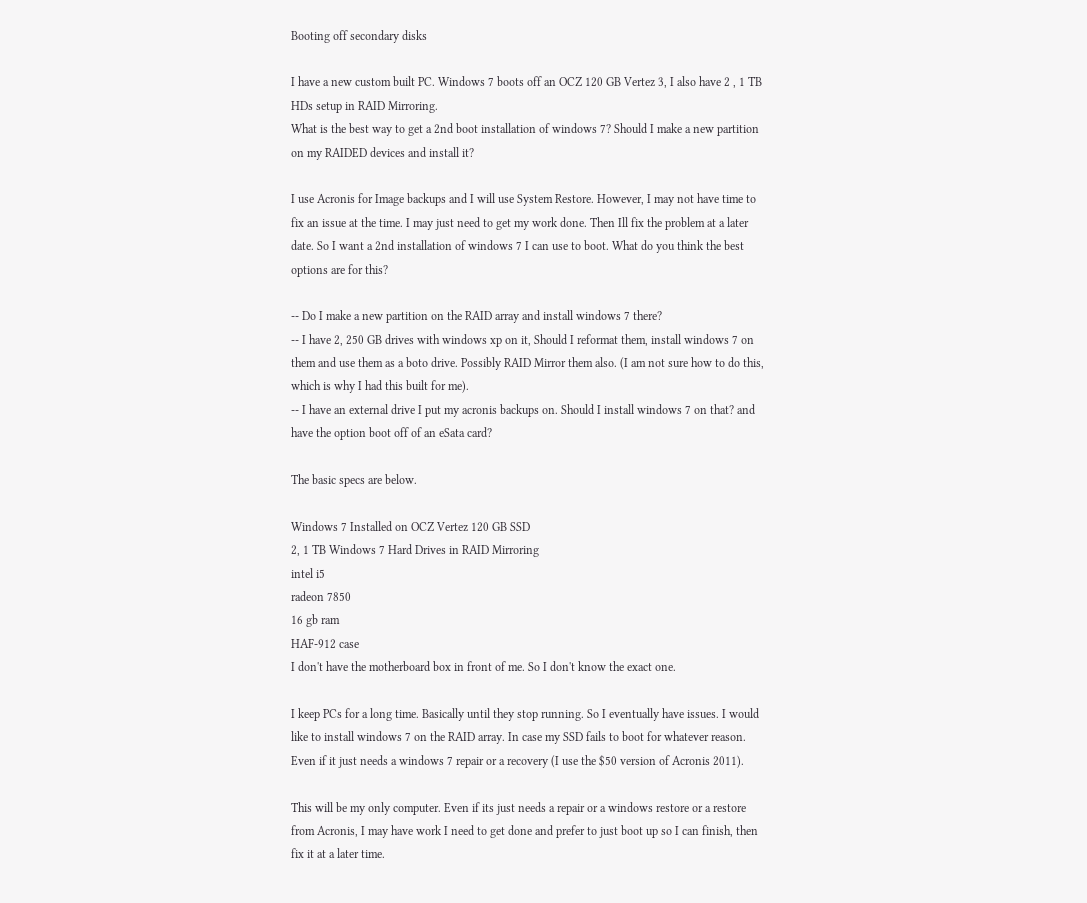Booting off secondary disks

I have a new custom built PC. Windows 7 boots off an OCZ 120 GB Vertez 3, I also have 2 , 1 TB HDs setup in RAID Mirroring.
What is the best way to get a 2nd boot installation of windows 7? Should I make a new partition on my RAIDED devices and install it?

I use Acronis for Image backups and I will use System Restore. However, I may not have time to fix an issue at the time. I may just need to get my work done. Then Ill fix the problem at a later date. So I want a 2nd installation of windows 7 I can use to boot. What do you think the best options are for this?

-- Do I make a new partition on the RAID array and install windows 7 there?
-- I have 2, 250 GB drives with windows xp on it, Should I reformat them, install windows 7 on them and use them as a boto drive. Possibly RAID Mirror them also. (I am not sure how to do this, which is why I had this built for me).
-- I have an external drive I put my acronis backups on. Should I install windows 7 on that? and have the option boot off of an eSata card?

The basic specs are below.

Windows 7 Installed on OCZ Vertez 120 GB SSD
2, 1 TB Windows 7 Hard Drives in RAID Mirroring
intel i5
radeon 7850
16 gb ram
HAF-912 case
I don't have the motherboard box in front of me. So I don't know the exact one.

I keep PCs for a long time. Basically until they stop running. So I eventually have issues. I would like to install windows 7 on the RAID array. In case my SSD fails to boot for whatever reason. Even if it just needs a windows 7 repair or a recovery (I use the $50 version of Acronis 2011).

This will be my only computer. Even if its just needs a repair or a windows restore or a restore from Acronis, I may have work I need to get done and prefer to just boot up so I can finish, then fix it at a later time.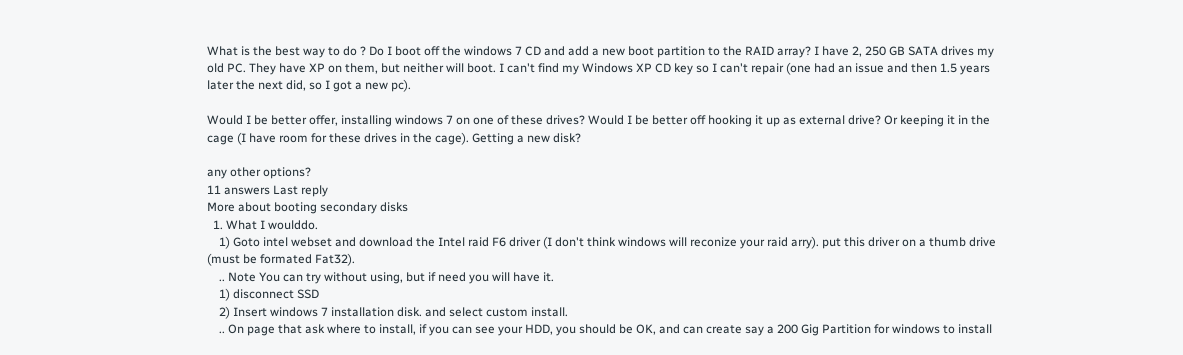What is the best way to do ? Do I boot off the windows 7 CD and add a new boot partition to the RAID array? I have 2, 250 GB SATA drives my old PC. They have XP on them, but neither will boot. I can't find my Windows XP CD key so I can't repair (one had an issue and then 1.5 years later the next did, so I got a new pc).

Would I be better offer, installing windows 7 on one of these drives? Would I be better off hooking it up as external drive? Or keeping it in the cage (I have room for these drives in the cage). Getting a new disk?

any other options?
11 answers Last reply
More about booting secondary disks
  1. What I woulddo.
    1) Goto intel webset and download the Intel raid F6 driver (I don't think windows will reconize your raid arry). put this driver on a thumb drive (must be formated Fat32).
    .. Note You can try without using, but if need you will have it.
    1) disconnect SSD
    2) Insert windows 7 installation disk. and select custom install.
    .. On page that ask where to install, if you can see your HDD, you should be OK, and can create say a 200 Gig Partition for windows to install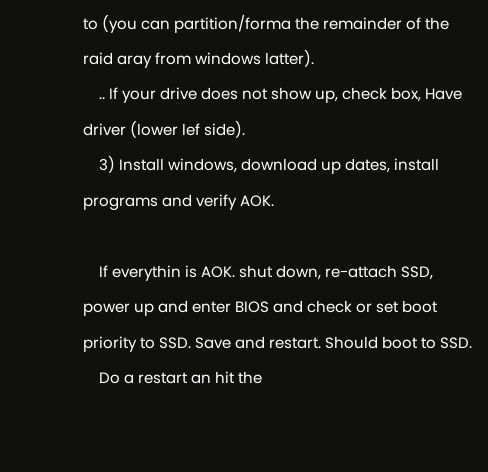to (you can partition/forma the remainder of the raid aray from windows latter).
    .. If your drive does not show up, check box, Have driver (lower lef side).
    3) Install windows, download up dates, install programs and verify AOK.

    If everythin is AOK. shut down, re-attach SSD, power up and enter BIOS and check or set boot priority to SSD. Save and restart. Should boot to SSD.
    Do a restart an hit the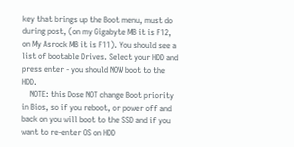key that brings up the Boot menu, must do during post, (on my Gigabyte MB it is F12, on My Asrock MB it is F11). You should see a list of bootable Drives. Select your HDD and press enter - you should NOW boot to the HDD.
    NOTE: this Dose NOT change Boot priority in Bios, so if you reboot, or power off and back on you will boot to the SSD and if you want to re-enter OS on HDD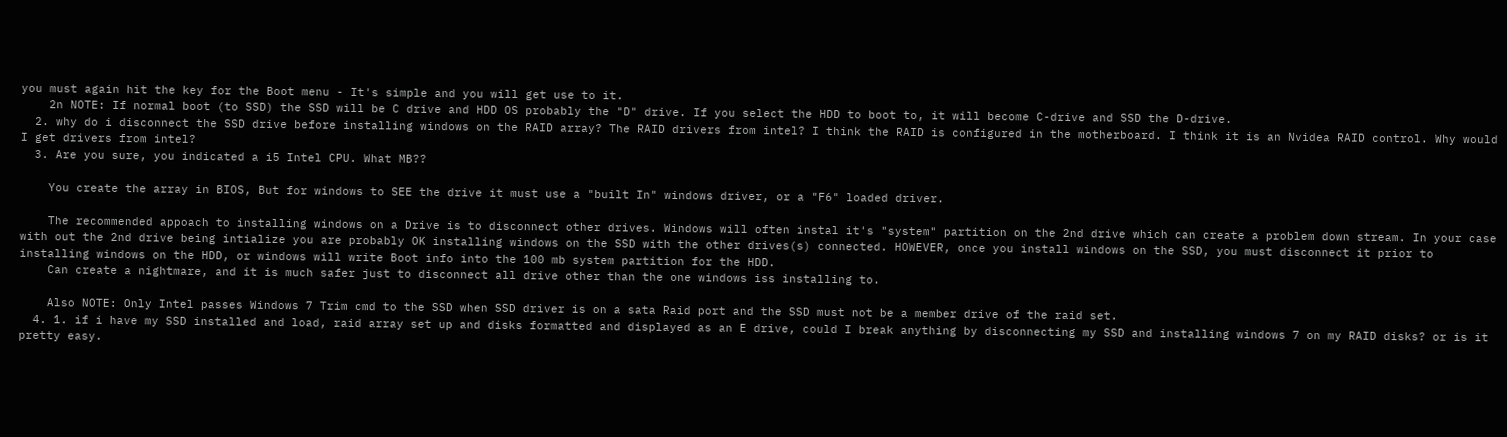you must again hit the key for the Boot menu - It's simple and you will get use to it.
    2n NOTE: If normal boot (to SSD) the SSD will be C drive and HDD OS probably the "D" drive. If you select the HDD to boot to, it will become C-drive and SSD the D-drive.
  2. why do i disconnect the SSD drive before installing windows on the RAID array? The RAID drivers from intel? I think the RAID is configured in the motherboard. I think it is an Nvidea RAID control. Why would I get drivers from intel?
  3. Are you sure, you indicated a i5 Intel CPU. What MB??

    You create the array in BIOS, But for windows to SEE the drive it must use a "built In" windows driver, or a "F6" loaded driver.

    The recommended appoach to installing windows on a Drive is to disconnect other drives. Windows will often instal it's "system" partition on the 2nd drive which can create a problem down stream. In your case with out the 2nd drive being intialize you are probably OK installing windows on the SSD with the other drives(s) connected. HOWEVER, once you install windows on the SSD, you must disconnect it prior to installing windows on the HDD, or windows will write Boot info into the 100 mb system partition for the HDD.
    Can create a nightmare, and it is much safer just to disconnect all drive other than the one windows iss installing to.

    Also NOTE: Only Intel passes Windows 7 Trim cmd to the SSD when SSD driver is on a sata Raid port and the SSD must not be a member drive of the raid set.
  4. 1. if i have my SSD installed and load, raid array set up and disks formatted and displayed as an E drive, could I break anything by disconnecting my SSD and installing windows 7 on my RAID disks? or is it pretty easy.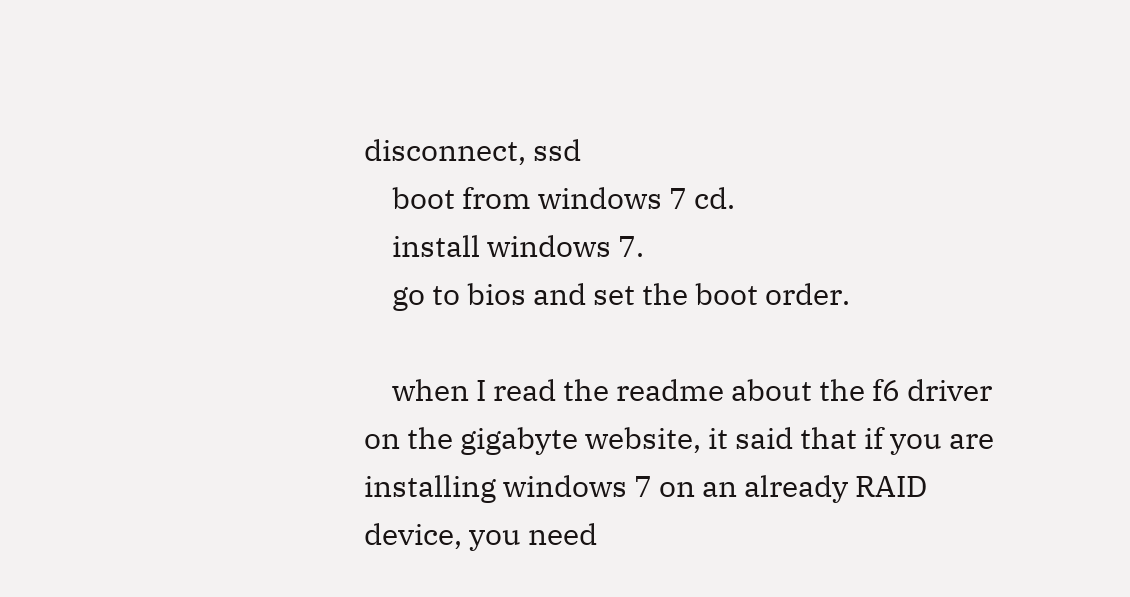disconnect, ssd
    boot from windows 7 cd.
    install windows 7.
    go to bios and set the boot order.

    when I read the readme about the f6 driver on the gigabyte website, it said that if you are installing windows 7 on an already RAID device, you need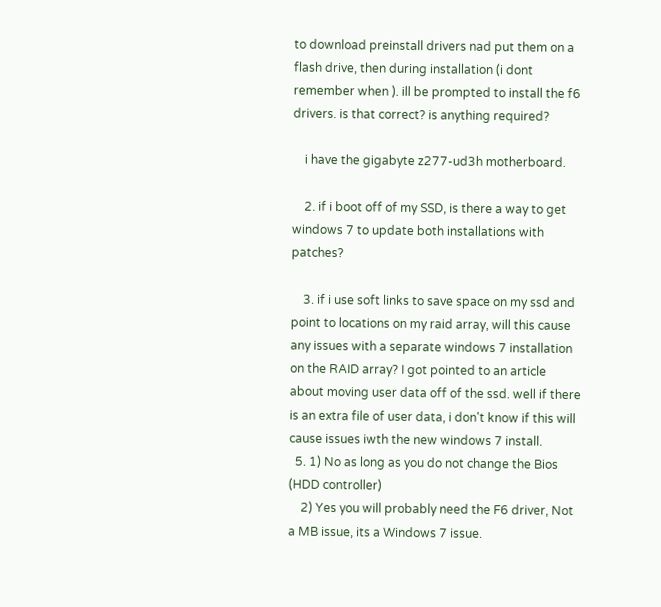to download preinstall drivers nad put them on a flash drive, then during installation (i dont remember when ). ill be prompted to install the f6 drivers. is that correct? is anything required?

    i have the gigabyte z277-ud3h motherboard.

    2. if i boot off of my SSD, is there a way to get windows 7 to update both installations with patches?

    3. if i use soft links to save space on my ssd and point to locations on my raid array, will this cause any issues with a separate windows 7 installation on the RAID array? I got pointed to an article about moving user data off of the ssd. well if there is an extra file of user data, i don't know if this will cause issues iwth the new windows 7 install.
  5. 1) No as long as you do not change the Bios (HDD controller)
    2) Yes you will probably need the F6 driver, Not a MB issue, its a Windows 7 issue.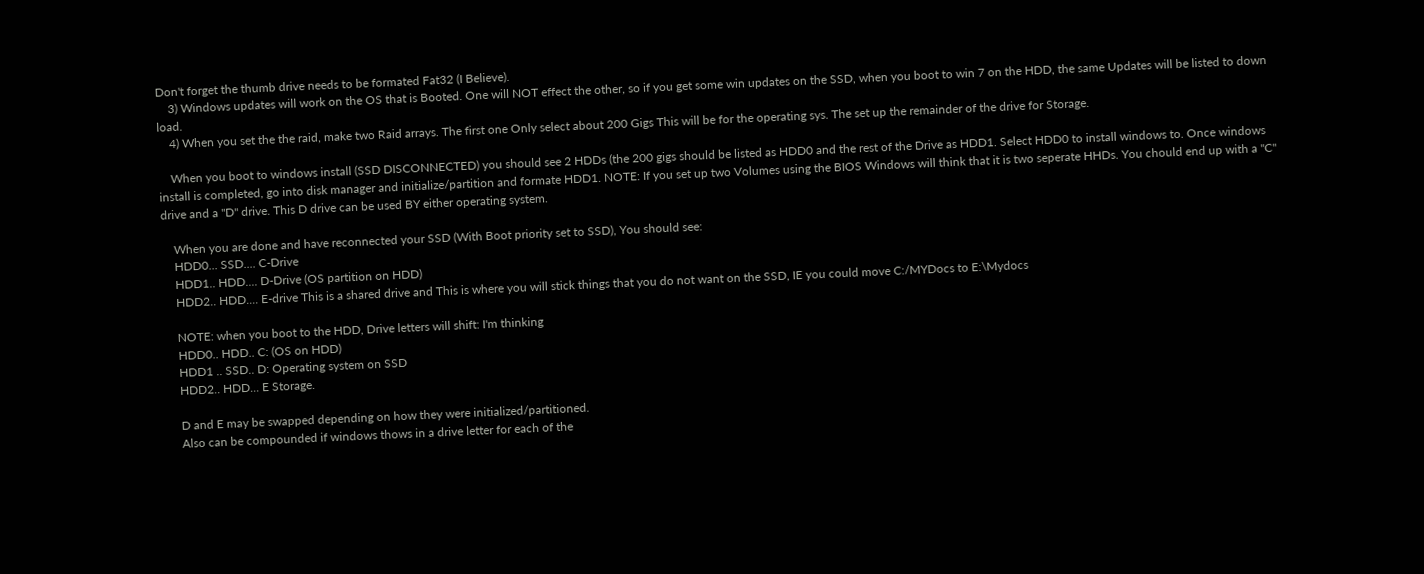Don't forget the thumb drive needs to be formated Fat32 (I Believe).
    3) Windows updates will work on the OS that is Booted. One will NOT effect the other, so if you get some win updates on the SSD, when you boot to win 7 on the HDD, the same Updates will be listed to down load.
    4) When you set the the raid, make two Raid arrays. The first one Only select about 200 Gigs This will be for the operating sys. The set up the remainder of the drive for Storage.

    When you boot to windows install (SSD DISCONNECTED) you should see 2 HDDs (the 200 gigs should be listed as HDD0 and the rest of the Drive as HDD1. Select HDD0 to install windows to. Once windows install is completed, go into disk manager and initialize/partition and formate HDD1. NOTE: If you set up two Volumes using the BIOS Windows will think that it is two seperate HHDs. You chould end up with a "C" drive and a "D" drive. This D drive can be used BY either operating system.

    When you are done and have reconnected your SSD (With Boot priority set to SSD), You should see:
    HDD0... SSD.... C-Drive
    HDD1.. HDD.... D-Drive (OS partition on HDD)
    HDD2.. HDD.... E-drive This is a shared drive and This is where you will stick things that you do not want on the SSD, IE you could move C:/MYDocs to E:\Mydocs

    NOTE: when you boot to the HDD, Drive letters will shift: I'm thinking
    HDD0.. HDD.. C: (OS on HDD)
    HDD1 .. SSD.. D: Operating system on SSD
    HDD2.. HDD... E Storage.

    D and E may be swapped depending on how they were initialized/partitioned.
    Also can be compounded if windows thows in a drive letter for each of the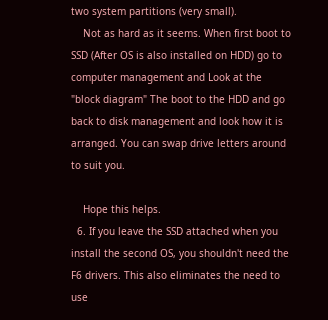two system partitions (very small).
    Not as hard as it seems. When first boot to SSD (After OS is also installed on HDD) go to computer management and Look at the "block diagram" The boot to the HDD and go back to disk management and look how it is arranged. You can swap drive letters around to suit you.

    Hope this helps.
  6. If you leave the SSD attached when you install the second OS, you shouldn't need the F6 drivers. This also eliminates the need to use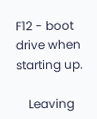F12 - boot drive when starting up.

    Leaving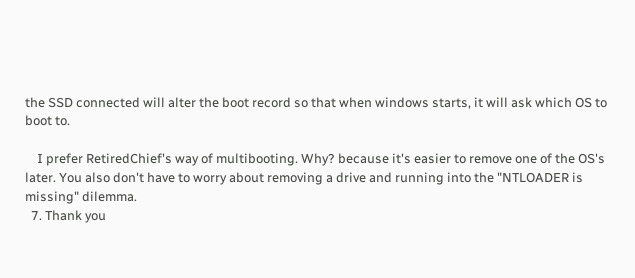the SSD connected will alter the boot record so that when windows starts, it will ask which OS to boot to.

    I prefer RetiredChief's way of multibooting. Why? because it's easier to remove one of the OS's later. You also don't have to worry about removing a drive and running into the "NTLOADER is missing" dilemma.
  7. Thank you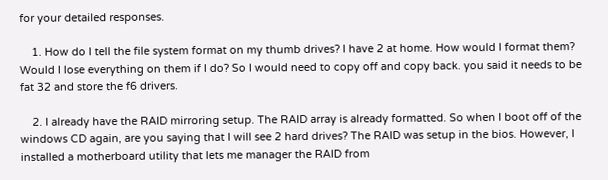for your detailed responses.

    1. How do I tell the file system format on my thumb drives? I have 2 at home. How would I format them? Would I lose everything on them if I do? So I would need to copy off and copy back. you said it needs to be fat 32 and store the f6 drivers.

    2. I already have the RAID mirroring setup. The RAID array is already formatted. So when I boot off of the windows CD again, are you saying that I will see 2 hard drives? The RAID was setup in the bios. However, I installed a motherboard utility that lets me manager the RAID from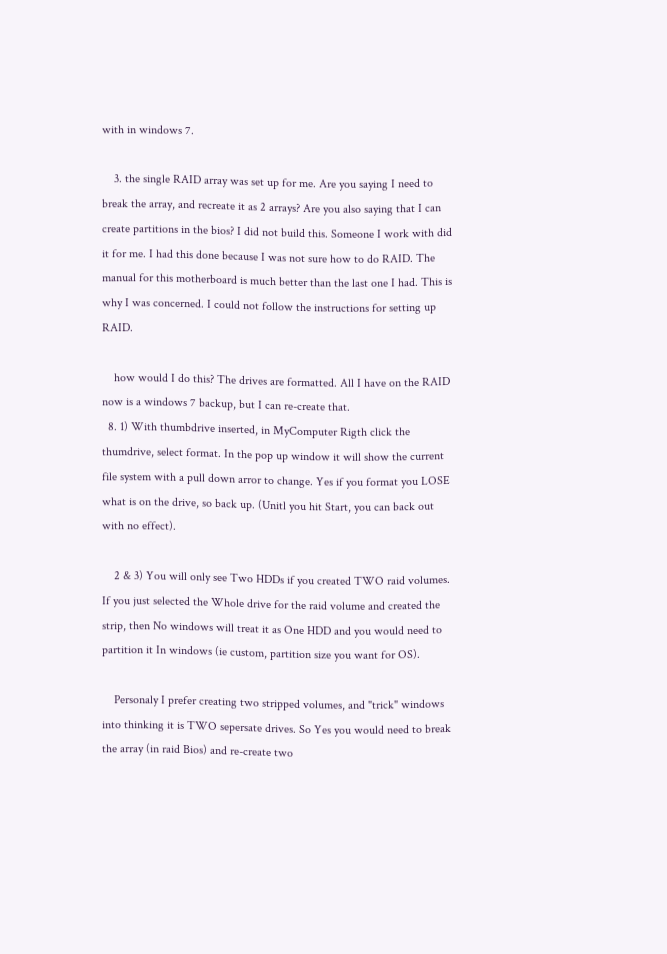with in windows 7.

    3. the single RAID array was set up for me. Are you saying I need to break the array, and recreate it as 2 arrays? Are you also saying that I can create partitions in the bios? I did not build this. Someone I work with did it for me. I had this done because I was not sure how to do RAID. The manual for this motherboard is much better than the last one I had. This is why I was concerned. I could not follow the instructions for setting up RAID.

    how would I do this? The drives are formatted. All I have on the RAID now is a windows 7 backup, but I can re-create that.
  8. 1) With thumbdrive inserted, in MyComputer Rigth click the thumdrive, select format. In the pop up window it will show the current file system with a pull down arror to change. Yes if you format you LOSE what is on the drive, so back up. (Unitl you hit Start, you can back out with no effect).

    2 & 3) You will only see Two HDDs if you created TWO raid volumes. If you just selected the Whole drive for the raid volume and created the strip, then No windows will treat it as One HDD and you would need to partition it In windows (ie custom, partition size you want for OS).

    Personaly I prefer creating two stripped volumes, and "trick" windows into thinking it is TWO sepersate drives. So Yes you would need to break the array (in raid Bios) and re-create two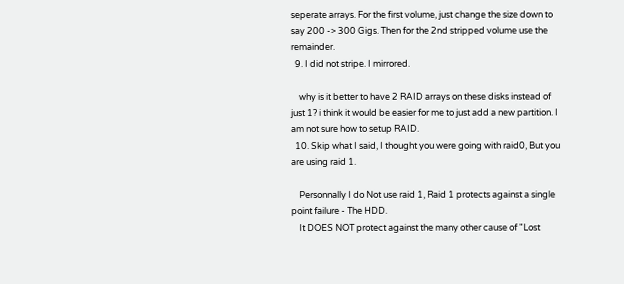seperate arrays. For the first volume, just change the size down to say 200 -> 300 Gigs. Then for the 2nd stripped volume use the remainder.
  9. I did not stripe. I mirrored.

    why is it better to have 2 RAID arrays on these disks instead of just 1? i think it would be easier for me to just add a new partition. I am not sure how to setup RAID.
  10. Skip what I said, I thought you were going with raid0, But you are using raid 1.

    Personnally I do Not use raid 1, Raid 1 protects against a single point failure - The HDD.
    It DOES NOT protect against the many other cause of "Lost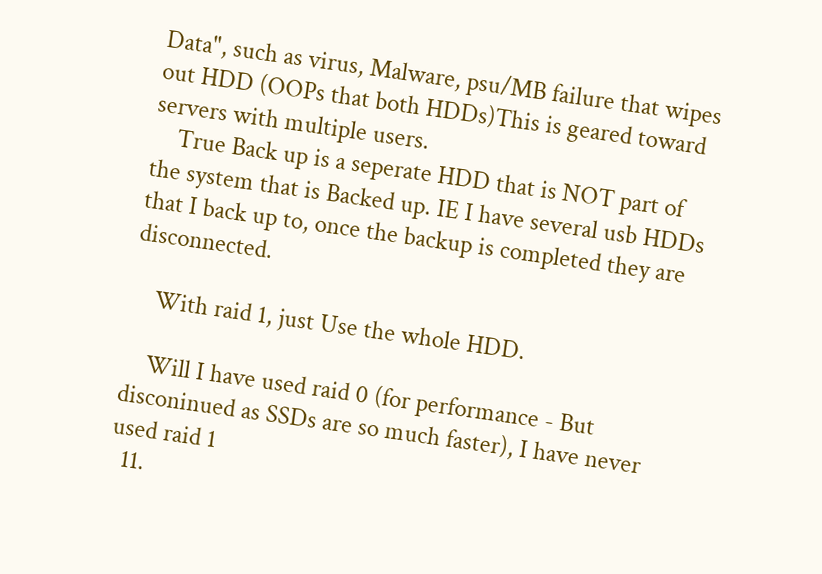Data", such as virus, Malware, psu/MB failure that wipes out HDD (OOPs that both HDDs)This is geared toward servers with multiple users.
    True Back up is a seperate HDD that is NOT part of the system that is Backed up. IE I have several usb HDDs that I back up to, once the backup is completed they are disconnected.

    With raid 1, just Use the whole HDD.

    Will I have used raid 0 (for performance - But disconinued as SSDs are so much faster), I have never used raid 1
  11.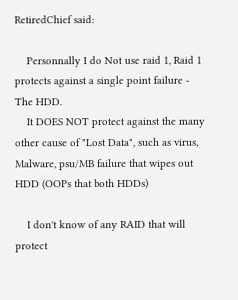RetiredChief said:

    Personnally I do Not use raid 1, Raid 1 protects against a single point failure - The HDD.
    It DOES NOT protect against the many other cause of "Lost Data", such as virus, Malware, psu/MB failure that wipes out HDD (OOPs that both HDDs)

    I don't know of any RAID that will protect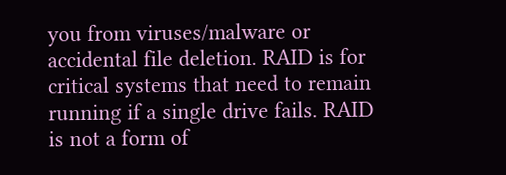you from viruses/malware or accidental file deletion. RAID is for critical systems that need to remain running if a single drive fails. RAID is not a form of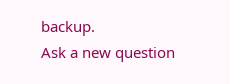backup.
Ask a new question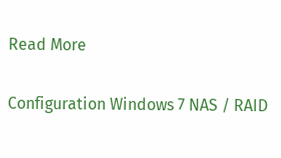Read More

Configuration Windows 7 NAS / RAID